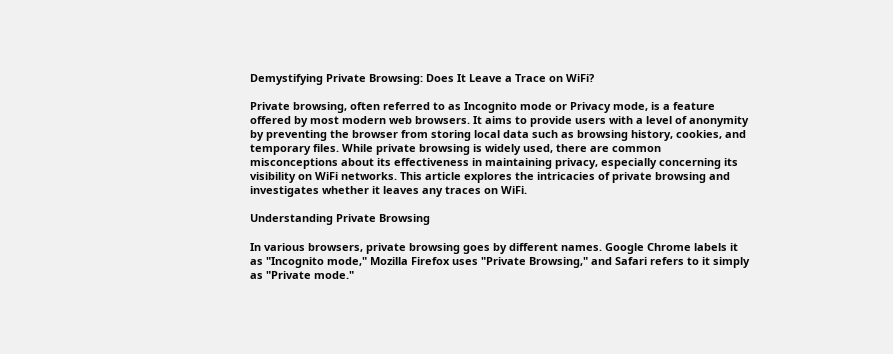Demystifying Private Browsing: Does It Leave a Trace on WiFi?

Private browsing, often referred to as Incognito mode or Privacy mode, is a feature offered by most modern web browsers. It aims to provide users with a level of anonymity by preventing the browser from storing local data such as browsing history, cookies, and temporary files. While private browsing is widely used, there are common misconceptions about its effectiveness in maintaining privacy, especially concerning its visibility on WiFi networks. This article explores the intricacies of private browsing and investigates whether it leaves any traces on WiFi.

Understanding Private Browsing

In various browsers, private browsing goes by different names. Google Chrome labels it as "Incognito mode," Mozilla Firefox uses "Private Browsing," and Safari refers to it simply as "Private mode."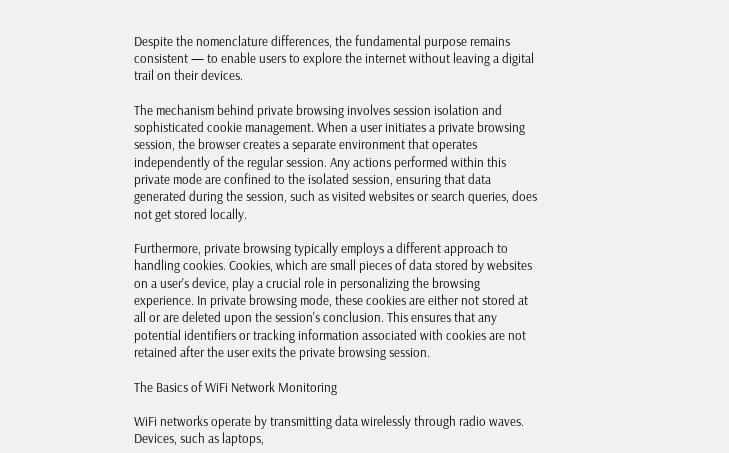Despite the nomenclature differences, the fundamental purpose remains consistent — to enable users to explore the internet without leaving a digital trail on their devices.

The mechanism behind private browsing involves session isolation and sophisticated cookie management. When a user initiates a private browsing session, the browser creates a separate environment that operates independently of the regular session. Any actions performed within this private mode are confined to the isolated session, ensuring that data generated during the session, such as visited websites or search queries, does not get stored locally.

Furthermore, private browsing typically employs a different approach to handling cookies. Cookies, which are small pieces of data stored by websites on a user's device, play a crucial role in personalizing the browsing experience. In private browsing mode, these cookies are either not stored at all or are deleted upon the session's conclusion. This ensures that any potential identifiers or tracking information associated with cookies are not retained after the user exits the private browsing session.

The Basics of WiFi Network Monitoring

WiFi networks operate by transmitting data wirelessly through radio waves. Devices, such as laptops,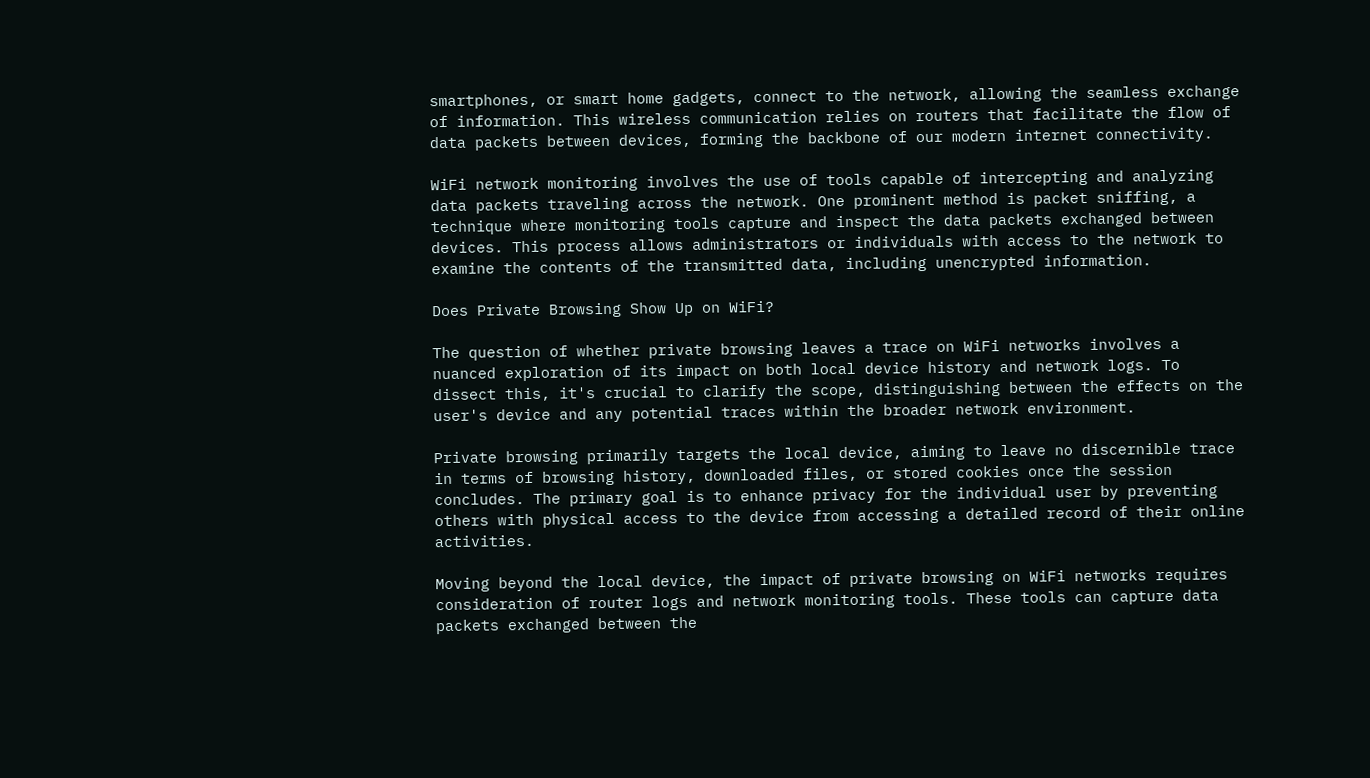smartphones, or smart home gadgets, connect to the network, allowing the seamless exchange of information. This wireless communication relies on routers that facilitate the flow of data packets between devices, forming the backbone of our modern internet connectivity.

WiFi network monitoring involves the use of tools capable of intercepting and analyzing data packets traveling across the network. One prominent method is packet sniffing, a technique where monitoring tools capture and inspect the data packets exchanged between devices. This process allows administrators or individuals with access to the network to examine the contents of the transmitted data, including unencrypted information.

Does Private Browsing Show Up on WiFi?

The question of whether private browsing leaves a trace on WiFi networks involves a nuanced exploration of its impact on both local device history and network logs. To dissect this, it's crucial to clarify the scope, distinguishing between the effects on the user's device and any potential traces within the broader network environment.

Private browsing primarily targets the local device, aiming to leave no discernible trace in terms of browsing history, downloaded files, or stored cookies once the session concludes. The primary goal is to enhance privacy for the individual user by preventing others with physical access to the device from accessing a detailed record of their online activities.

Moving beyond the local device, the impact of private browsing on WiFi networks requires consideration of router logs and network monitoring tools. These tools can capture data packets exchanged between the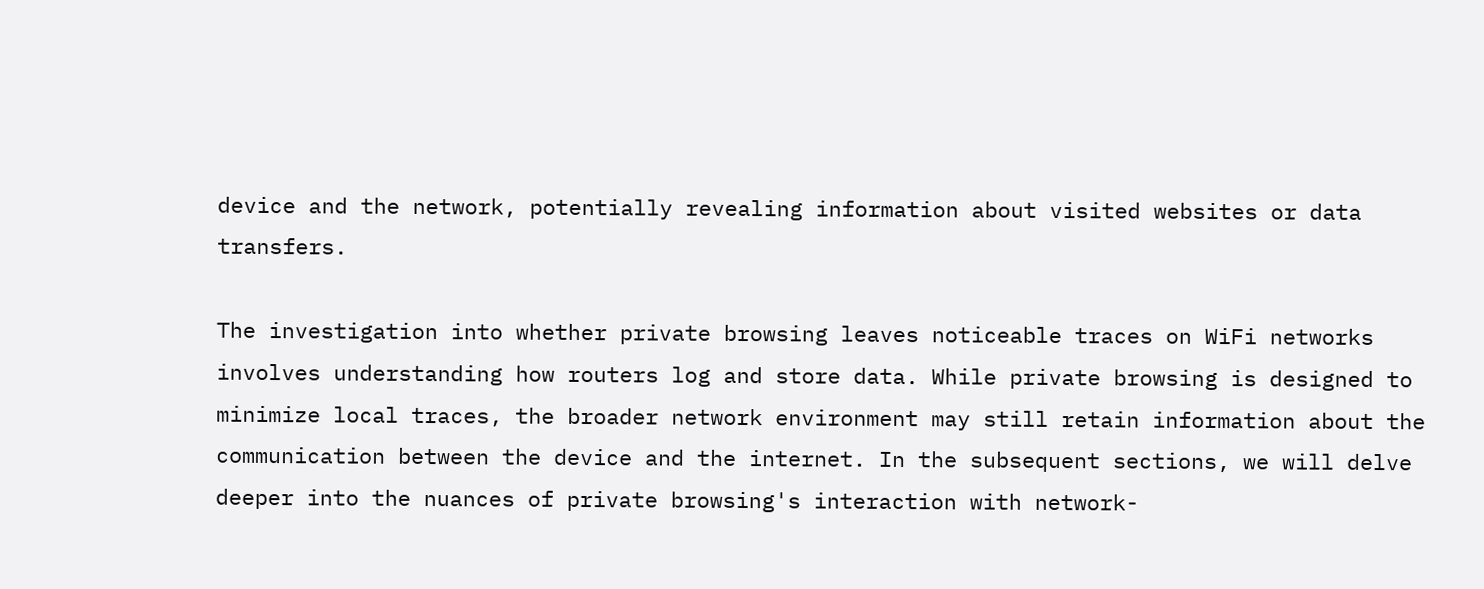device and the network, potentially revealing information about visited websites or data transfers.

The investigation into whether private browsing leaves noticeable traces on WiFi networks involves understanding how routers log and store data. While private browsing is designed to minimize local traces, the broader network environment may still retain information about the communication between the device and the internet. In the subsequent sections, we will delve deeper into the nuances of private browsing's interaction with network-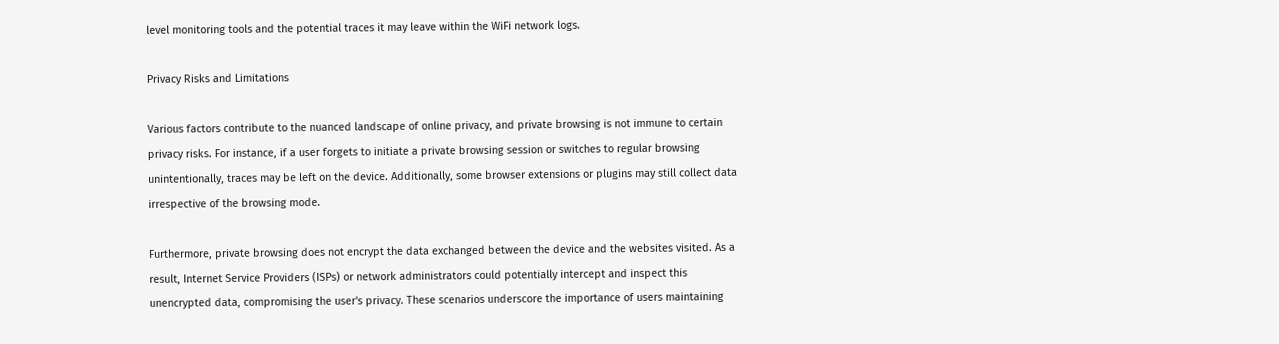level monitoring tools and the potential traces it may leave within the WiFi network logs.

Privacy Risks and Limitations

Various factors contribute to the nuanced landscape of online privacy, and private browsing is not immune to certain privacy risks. For instance, if a user forgets to initiate a private browsing session or switches to regular browsing unintentionally, traces may be left on the device. Additionally, some browser extensions or plugins may still collect data irrespective of the browsing mode.

Furthermore, private browsing does not encrypt the data exchanged between the device and the websites visited. As a result, Internet Service Providers (ISPs) or network administrators could potentially intercept and inspect this unencrypted data, compromising the user's privacy. These scenarios underscore the importance of users maintaining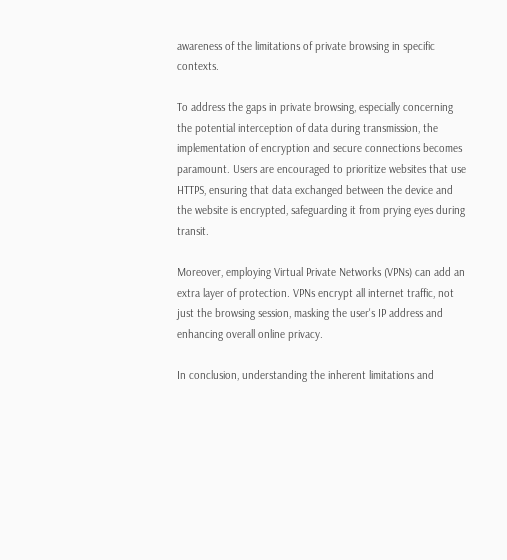awareness of the limitations of private browsing in specific contexts.

To address the gaps in private browsing, especially concerning the potential interception of data during transmission, the implementation of encryption and secure connections becomes paramount. Users are encouraged to prioritize websites that use HTTPS, ensuring that data exchanged between the device and the website is encrypted, safeguarding it from prying eyes during transit.

Moreover, employing Virtual Private Networks (VPNs) can add an extra layer of protection. VPNs encrypt all internet traffic, not just the browsing session, masking the user's IP address and enhancing overall online privacy.

In conclusion, understanding the inherent limitations and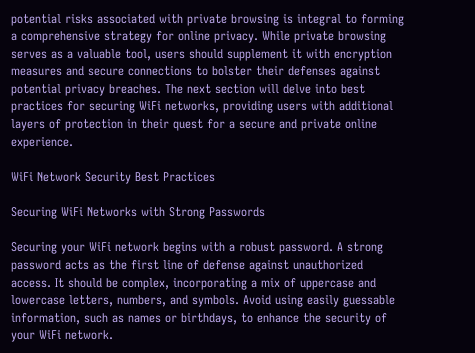potential risks associated with private browsing is integral to forming a comprehensive strategy for online privacy. While private browsing serves as a valuable tool, users should supplement it with encryption measures and secure connections to bolster their defenses against potential privacy breaches. The next section will delve into best practices for securing WiFi networks, providing users with additional layers of protection in their quest for a secure and private online experience.

WiFi Network Security Best Practices

Securing WiFi Networks with Strong Passwords

Securing your WiFi network begins with a robust password. A strong password acts as the first line of defense against unauthorized access. It should be complex, incorporating a mix of uppercase and lowercase letters, numbers, and symbols. Avoid using easily guessable information, such as names or birthdays, to enhance the security of your WiFi network.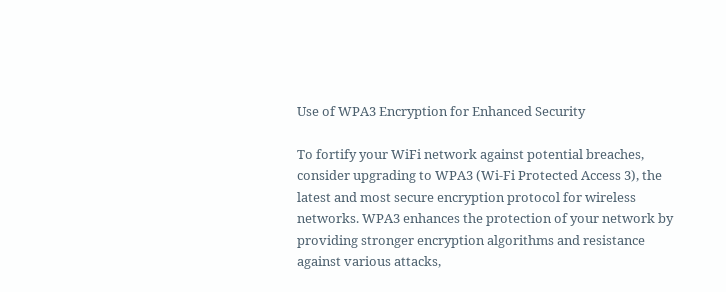Use of WPA3 Encryption for Enhanced Security

To fortify your WiFi network against potential breaches, consider upgrading to WPA3 (Wi-Fi Protected Access 3), the latest and most secure encryption protocol for wireless networks. WPA3 enhances the protection of your network by providing stronger encryption algorithms and resistance against various attacks,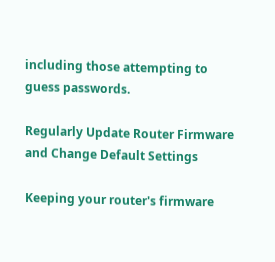including those attempting to guess passwords.

Regularly Update Router Firmware and Change Default Settings

Keeping your router's firmware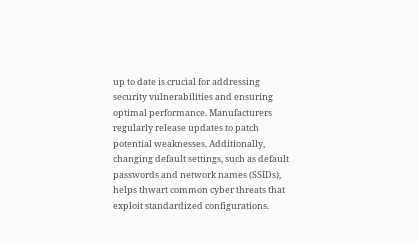up to date is crucial for addressing security vulnerabilities and ensuring optimal performance. Manufacturers regularly release updates to patch potential weaknesses. Additionally, changing default settings, such as default passwords and network names (SSIDs), helps thwart common cyber threats that exploit standardized configurations.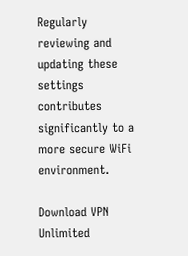Regularly reviewing and updating these settings contributes significantly to a more secure WiFi environment.

Download VPN Unlimited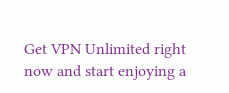Get VPN Unlimited right now and start enjoying a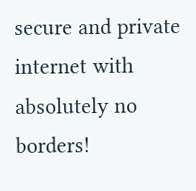secure and private internet with absolutely no borders!